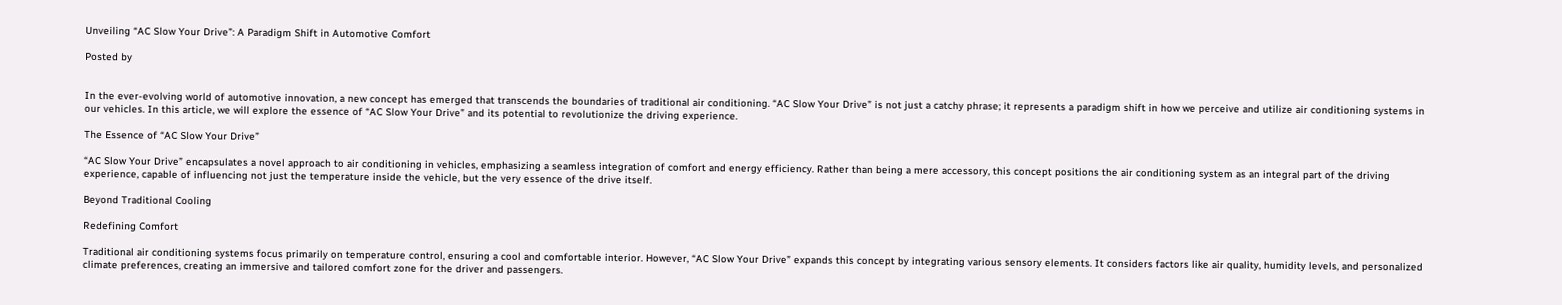Unveiling “AC Slow Your Drive”: A Paradigm Shift in Automotive Comfort

Posted by


In the ever-evolving world of automotive innovation, a new concept has emerged that transcends the boundaries of traditional air conditioning. “AC Slow Your Drive” is not just a catchy phrase; it represents a paradigm shift in how we perceive and utilize air conditioning systems in our vehicles. In this article, we will explore the essence of “AC Slow Your Drive” and its potential to revolutionize the driving experience.

The Essence of “AC Slow Your Drive”

“AC Slow Your Drive” encapsulates a novel approach to air conditioning in vehicles, emphasizing a seamless integration of comfort and energy efficiency. Rather than being a mere accessory, this concept positions the air conditioning system as an integral part of the driving experience, capable of influencing not just the temperature inside the vehicle, but the very essence of the drive itself.

Beyond Traditional Cooling

Redefining Comfort

Traditional air conditioning systems focus primarily on temperature control, ensuring a cool and comfortable interior. However, “AC Slow Your Drive” expands this concept by integrating various sensory elements. It considers factors like air quality, humidity levels, and personalized climate preferences, creating an immersive and tailored comfort zone for the driver and passengers.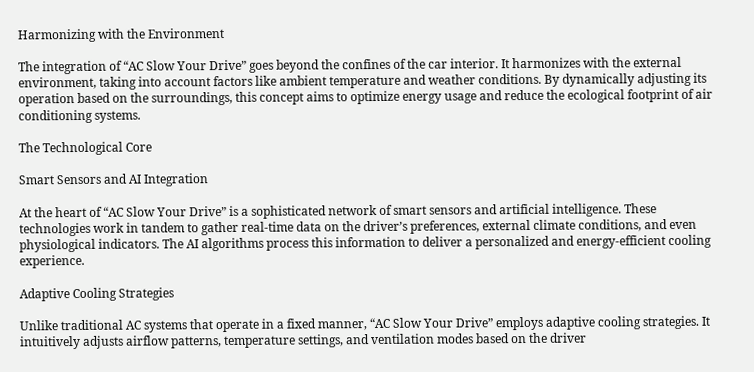Harmonizing with the Environment

The integration of “AC Slow Your Drive” goes beyond the confines of the car interior. It harmonizes with the external environment, taking into account factors like ambient temperature and weather conditions. By dynamically adjusting its operation based on the surroundings, this concept aims to optimize energy usage and reduce the ecological footprint of air conditioning systems.

The Technological Core

Smart Sensors and AI Integration

At the heart of “AC Slow Your Drive” is a sophisticated network of smart sensors and artificial intelligence. These technologies work in tandem to gather real-time data on the driver’s preferences, external climate conditions, and even physiological indicators. The AI algorithms process this information to deliver a personalized and energy-efficient cooling experience.

Adaptive Cooling Strategies

Unlike traditional AC systems that operate in a fixed manner, “AC Slow Your Drive” employs adaptive cooling strategies. It intuitively adjusts airflow patterns, temperature settings, and ventilation modes based on the driver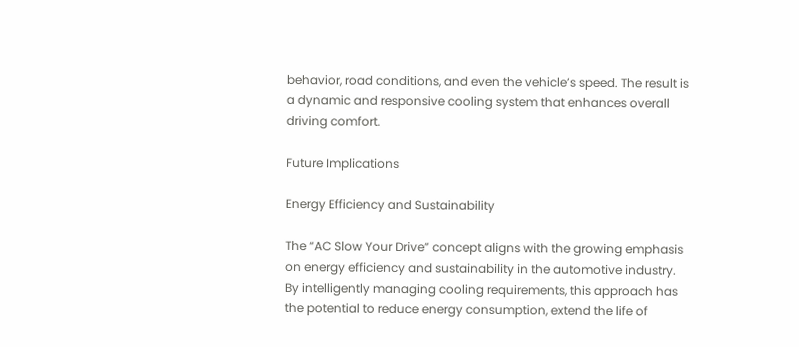behavior, road conditions, and even the vehicle’s speed. The result is a dynamic and responsive cooling system that enhances overall driving comfort.

Future Implications

Energy Efficiency and Sustainability

The “AC Slow Your Drive” concept aligns with the growing emphasis on energy efficiency and sustainability in the automotive industry. By intelligently managing cooling requirements, this approach has the potential to reduce energy consumption, extend the life of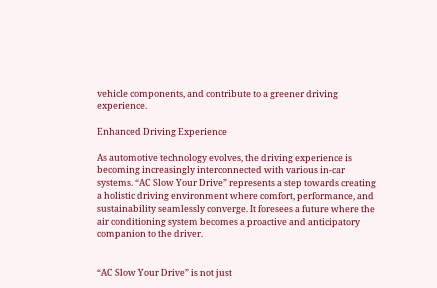vehicle components, and contribute to a greener driving experience.

Enhanced Driving Experience

As automotive technology evolves, the driving experience is becoming increasingly interconnected with various in-car systems. “AC Slow Your Drive” represents a step towards creating a holistic driving environment where comfort, performance, and sustainability seamlessly converge. It foresees a future where the air conditioning system becomes a proactive and anticipatory companion to the driver.


“AC Slow Your Drive” is not just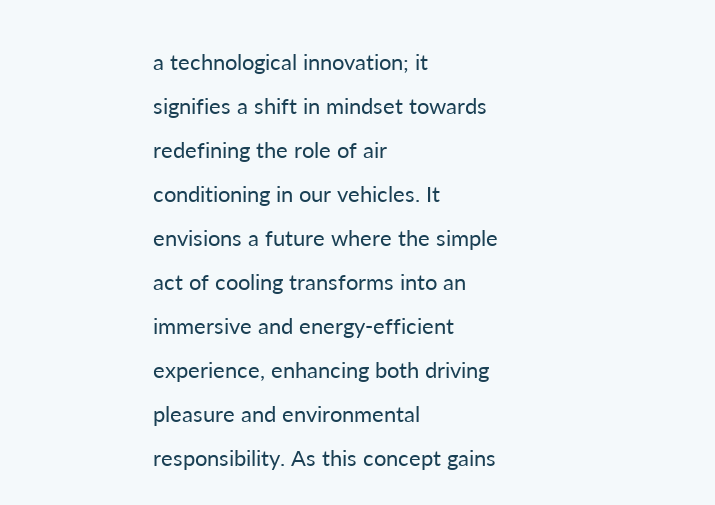a technological innovation; it signifies a shift in mindset towards redefining the role of air conditioning in our vehicles. It envisions a future where the simple act of cooling transforms into an immersive and energy-efficient experience, enhancing both driving pleasure and environmental responsibility. As this concept gains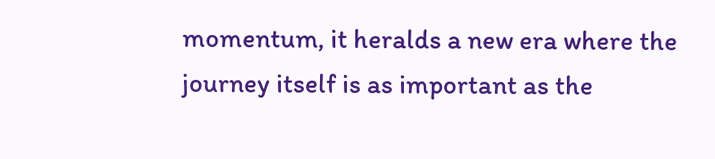momentum, it heralds a new era where the journey itself is as important as the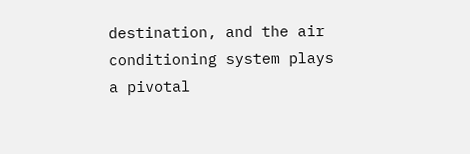destination, and the air conditioning system plays a pivotal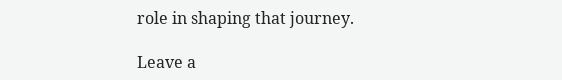role in shaping that journey.

Leave a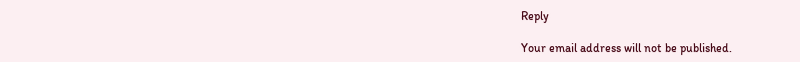Reply

Your email address will not be published.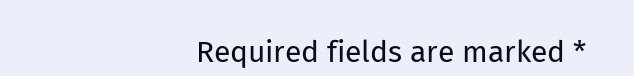Required fields are marked *